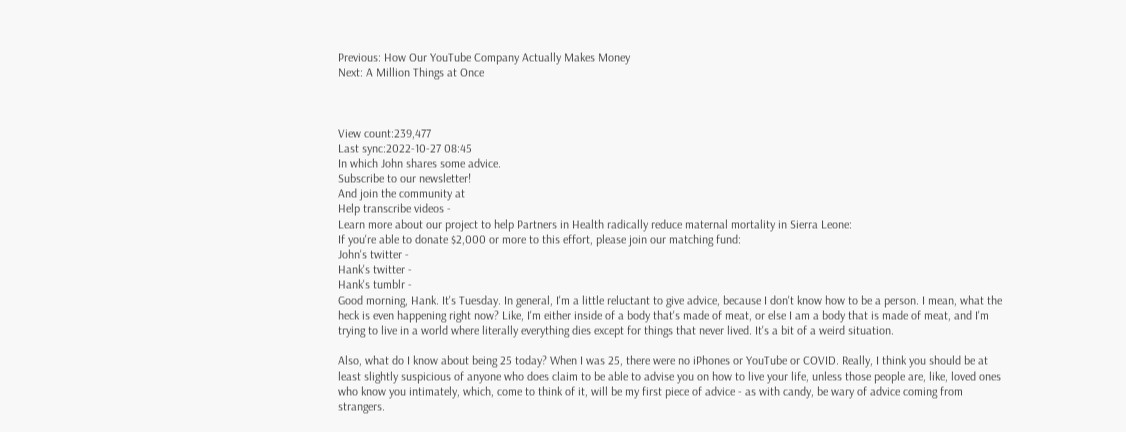Previous: How Our YouTube Company Actually Makes Money
Next: A Million Things at Once



View count:239,477
Last sync:2022-10-27 08:45
In which John shares some advice.
Subscribe to our newsletter!
And join the community at
Help transcribe videos -
Learn more about our project to help Partners in Health radically reduce maternal mortality in Sierra Leone:
If you're able to donate $2,000 or more to this effort, please join our matching fund:
John's twitter -
Hank's twitter -
Hank's tumblr -
Good morning, Hank. It's Tuesday. In general, I'm a little reluctant to give advice, because I don't know how to be a person. I mean, what the heck is even happening right now? Like, I'm either inside of a body that's made of meat, or else I am a body that is made of meat, and I'm trying to live in a world where literally everything dies except for things that never lived. It's a bit of a weird situation.

Also, what do I know about being 25 today? When I was 25, there were no iPhones or YouTube or COVID. Really, I think you should be at least slightly suspicious of anyone who does claim to be able to advise you on how to live your life, unless those people are, like, loved ones who know you intimately, which, come to think of it, will be my first piece of advice - as with candy, be wary of advice coming from strangers.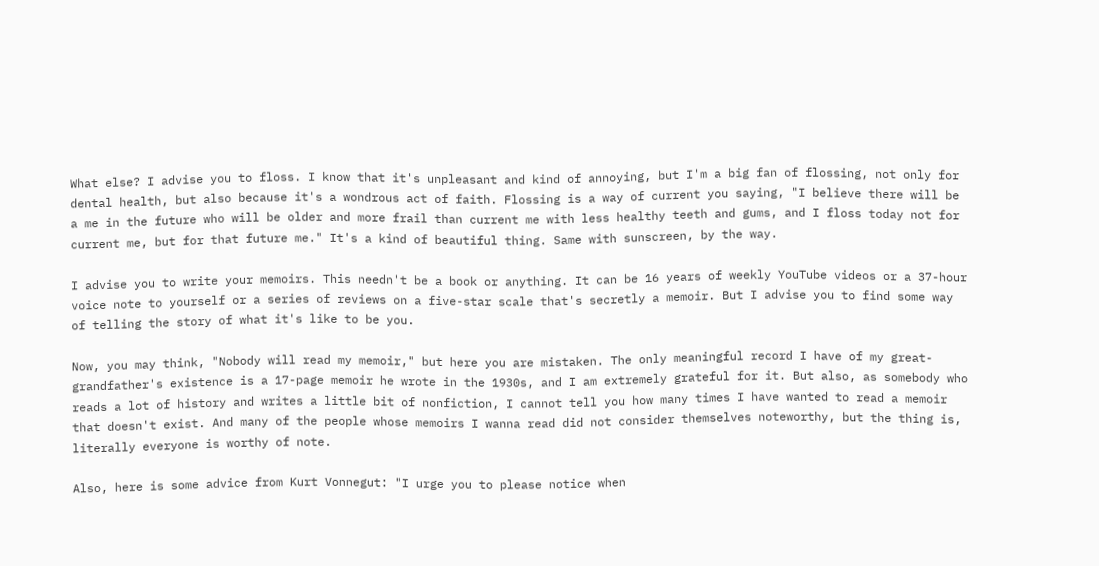What else? I advise you to floss. I know that it's unpleasant and kind of annoying, but I'm a big fan of flossing, not only for dental health, but also because it's a wondrous act of faith. Flossing is a way of current you saying, "I believe there will be a me in the future who will be older and more frail than current me with less healthy teeth and gums, and I floss today not for current me, but for that future me." It's a kind of beautiful thing. Same with sunscreen, by the way.

I advise you to write your memoirs. This needn't be a book or anything. It can be 16 years of weekly YouTube videos or a 37-hour voice note to yourself or a series of reviews on a five-star scale that's secretly a memoir. But I advise you to find some way of telling the story of what it's like to be you.

Now, you may think, "Nobody will read my memoir," but here you are mistaken. The only meaningful record I have of my great-grandfather's existence is a 17-page memoir he wrote in the 1930s, and I am extremely grateful for it. But also, as somebody who reads a lot of history and writes a little bit of nonfiction, I cannot tell you how many times I have wanted to read a memoir that doesn't exist. And many of the people whose memoirs I wanna read did not consider themselves noteworthy, but the thing is, literally everyone is worthy of note.

Also, here is some advice from Kurt Vonnegut: "I urge you to please notice when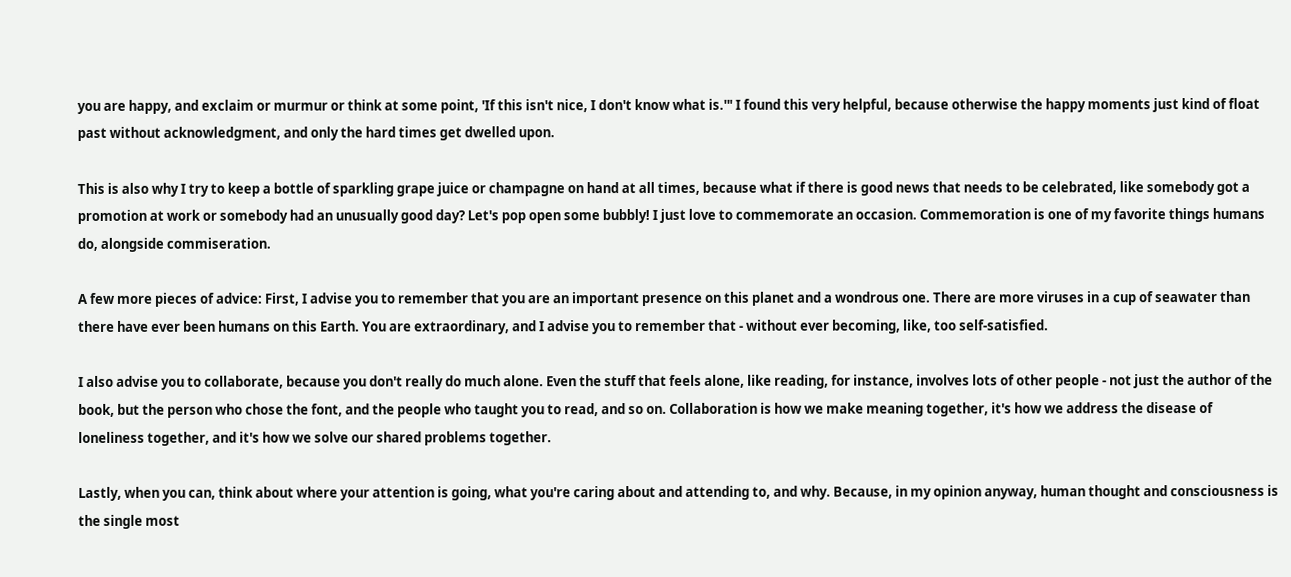you are happy, and exclaim or murmur or think at some point, 'If this isn't nice, I don't know what is.'" I found this very helpful, because otherwise the happy moments just kind of float past without acknowledgment, and only the hard times get dwelled upon.

This is also why I try to keep a bottle of sparkling grape juice or champagne on hand at all times, because what if there is good news that needs to be celebrated, like somebody got a promotion at work or somebody had an unusually good day? Let's pop open some bubbly! I just love to commemorate an occasion. Commemoration is one of my favorite things humans do, alongside commiseration.

A few more pieces of advice: First, I advise you to remember that you are an important presence on this planet and a wondrous one. There are more viruses in a cup of seawater than there have ever been humans on this Earth. You are extraordinary, and I advise you to remember that - without ever becoming, like, too self-satisfied.

I also advise you to collaborate, because you don't really do much alone. Even the stuff that feels alone, like reading, for instance, involves lots of other people - not just the author of the book, but the person who chose the font, and the people who taught you to read, and so on. Collaboration is how we make meaning together, it's how we address the disease of loneliness together, and it's how we solve our shared problems together.

Lastly, when you can, think about where your attention is going, what you're caring about and attending to, and why. Because, in my opinion anyway, human thought and consciousness is the single most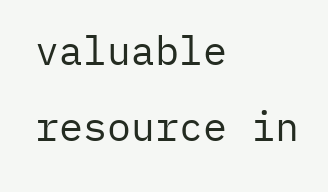valuable resource in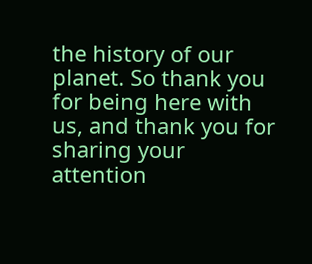the history of our planet. So thank you for being here with us, and thank you for sharing your attention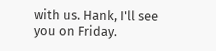with us. Hank, I'll see you on Friday.